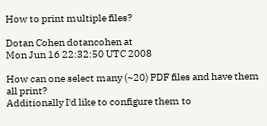How to print multiple files?

Dotan Cohen dotancohen at
Mon Jun 16 22:32:50 UTC 2008

How can one select many (~20) PDF files and have them all print?
Additionally I'd like to configure them to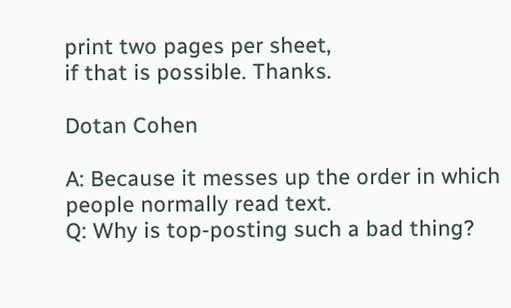print two pages per sheet,
if that is possible. Thanks.

Dotan Cohen

A: Because it messes up the order in which people normally read text.
Q: Why is top-posting such a bad thing?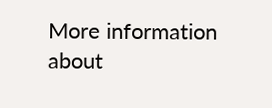More information about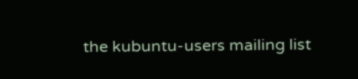the kubuntu-users mailing list